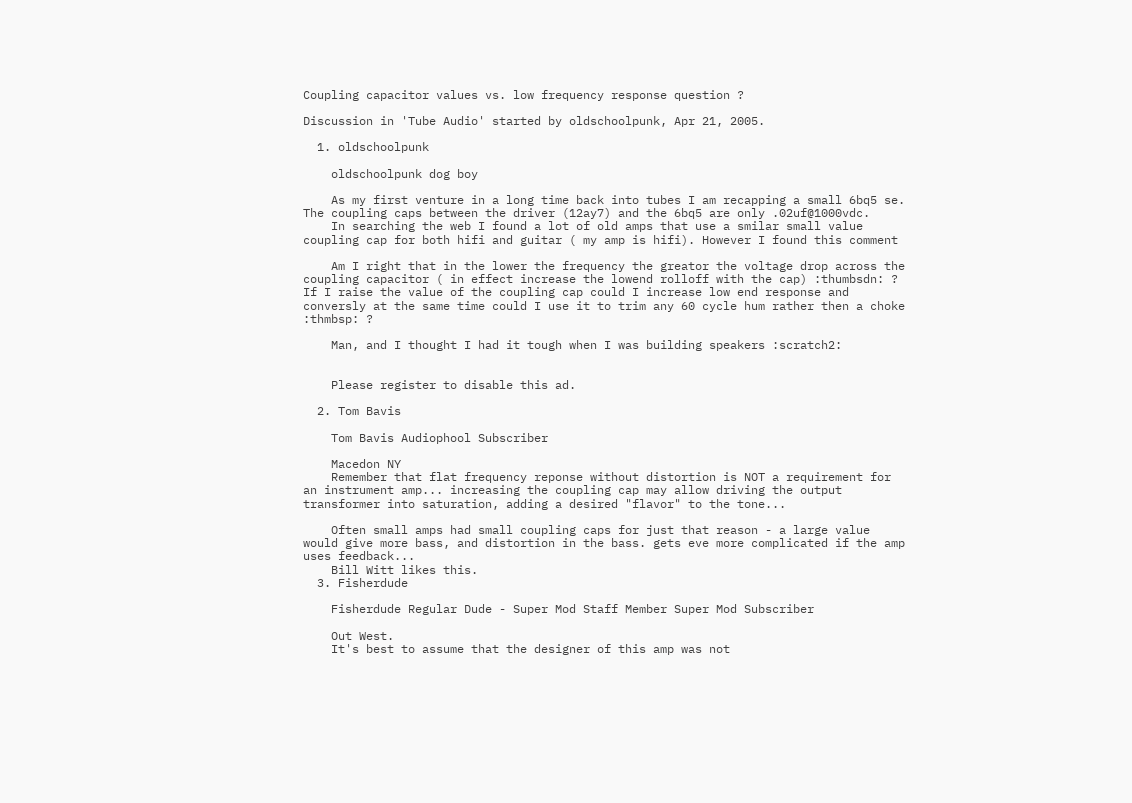Coupling capacitor values vs. low frequency response question ?

Discussion in 'Tube Audio' started by oldschoolpunk, Apr 21, 2005.

  1. oldschoolpunk

    oldschoolpunk dog boy

    As my first venture in a long time back into tubes I am recapping a small 6bq5 se. The coupling caps between the driver (12ay7) and the 6bq5 are only .02uf@1000vdc.
    In searching the web I found a lot of old amps that use a smilar small value coupling cap for both hifi and guitar ( my amp is hifi). However I found this comment

    Am I right that in the lower the frequency the greator the voltage drop across the coupling capacitor ( in effect increase the lowend rolloff with the cap) :thumbsdn: ? If I raise the value of the coupling cap could I increase low end response and conversly at the same time could I use it to trim any 60 cycle hum rather then a choke :thmbsp: ?

    Man, and I thought I had it tough when I was building speakers :scratch2:


    Please register to disable this ad.

  2. Tom Bavis

    Tom Bavis Audiophool Subscriber

    Macedon NY
    Remember that flat frequency reponse without distortion is NOT a requirement for an instrument amp... increasing the coupling cap may allow driving the output transformer into saturation, adding a desired "flavor" to the tone...

    Often small amps had small coupling caps for just that reason - a large value would give more bass, and distortion in the bass. gets eve more complicated if the amp uses feedback...
    Bill Witt likes this.
  3. Fisherdude

    Fisherdude Regular Dude - Super Mod Staff Member Super Mod Subscriber

    Out West.
    It's best to assume that the designer of this amp was not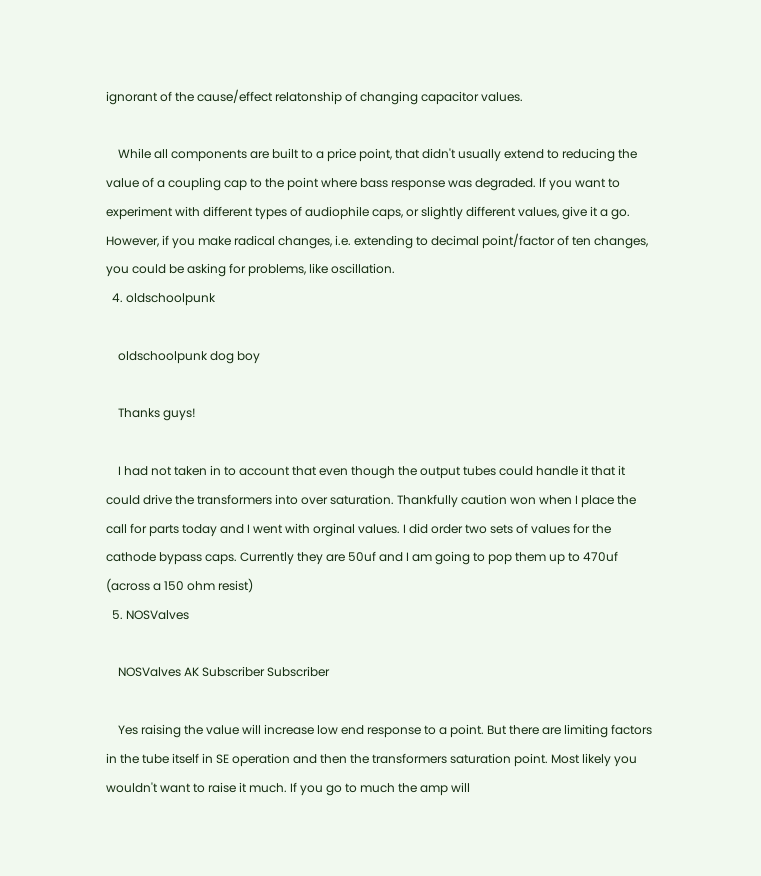ignorant of the cause/effect relatonship of changing capacitor values.

    While all components are built to a price point, that didn't usually extend to reducing the value of a coupling cap to the point where bass response was degraded. If you want to experiment with different types of audiophile caps, or slightly different values, give it a go. However, if you make radical changes, i.e. extending to decimal point/factor of ten changes, you could be asking for problems, like oscillation.
  4. oldschoolpunk

    oldschoolpunk dog boy

    Thanks guys!

    I had not taken in to account that even though the output tubes could handle it that it could drive the transformers into over saturation. Thankfully caution won when I place the call for parts today and I went with orginal values. I did order two sets of values for the cathode bypass caps. Currently they are 50uf and I am going to pop them up to 470uf (across a 150 ohm resist)
  5. NOSValves

    NOSValves AK Subscriber Subscriber

    Yes raising the value will increase low end response to a point. But there are limiting factors in the tube itself in SE operation and then the transformers saturation point. Most likely you wouldn't want to raise it much. If you go to much the amp will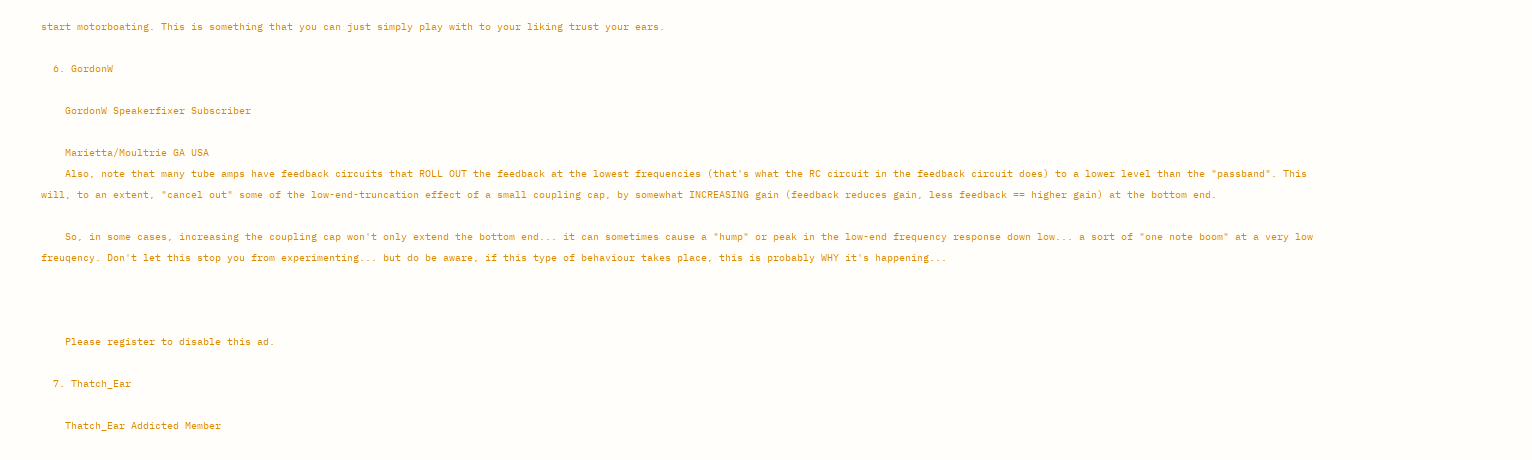start motorboating. This is something that you can just simply play with to your liking trust your ears.

  6. GordonW

    GordonW Speakerfixer Subscriber

    Marietta/Moultrie GA USA
    Also, note that many tube amps have feedback circuits that ROLL OUT the feedback at the lowest frequencies (that's what the RC circuit in the feedback circuit does) to a lower level than the "passband". This will, to an extent, "cancel out" some of the low-end-truncation effect of a small coupling cap, by somewhat INCREASING gain (feedback reduces gain, less feedback == higher gain) at the bottom end.

    So, in some cases, increasing the coupling cap won't only extend the bottom end... it can sometimes cause a "hump" or peak in the low-end frequency response down low... a sort of "one note boom" at a very low freuqency. Don't let this stop you from experimenting... but do be aware, if this type of behaviour takes place, this is probably WHY it's happening...



    Please register to disable this ad.

  7. Thatch_Ear

    Thatch_Ear Addicted Member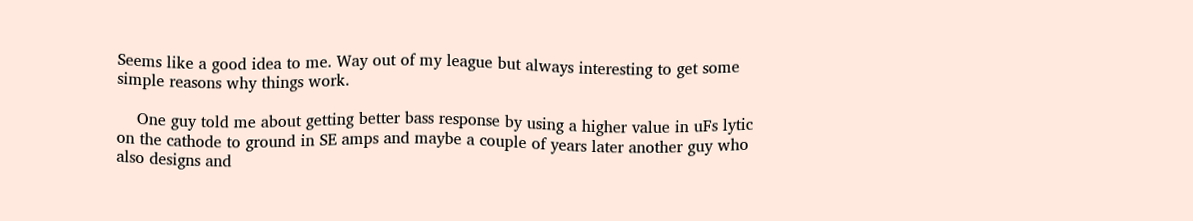Seems like a good idea to me. Way out of my league but always interesting to get some simple reasons why things work.

    One guy told me about getting better bass response by using a higher value in uFs lytic on the cathode to ground in SE amps and maybe a couple of years later another guy who also designs and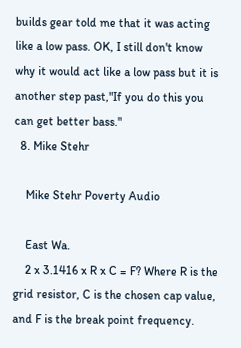builds gear told me that it was acting like a low pass. OK, I still don't know why it would act like a low pass but it is another step past,"If you do this you can get better bass."
  8. Mike Stehr

    Mike Stehr Poverty Audio

    East Wa.
    2 x 3.1416 x R x C = F? Where R is the grid resistor, C is the chosen cap value, and F is the break point frequency.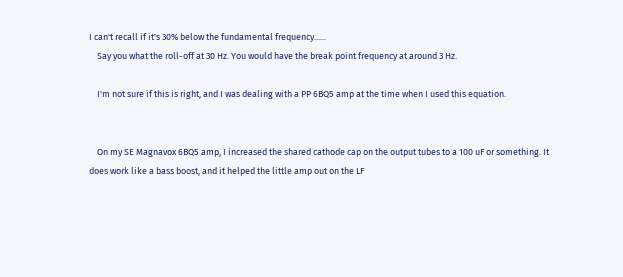I can't recall if it's 30% below the fundamental frequency......
    Say you what the roll-off at 30 Hz. You would have the break point frequency at around 3 Hz.

    I'm not sure if this is right, and I was dealing with a PP 6BQ5 amp at the time when I used this equation.


    On my SE Magnavox 6BQ5 amp, I increased the shared cathode cap on the output tubes to a 100 uF or something. It does work like a bass boost, and it helped the little amp out on the LF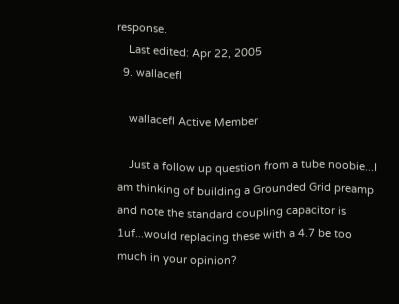response.
    Last edited: Apr 22, 2005
  9. wallacefl

    wallacefl Active Member

    Just a follow up question from a tube noobie...I am thinking of building a Grounded Grid preamp and note the standard coupling capacitor is 1uf...would replacing these with a 4.7 be too much in your opinion?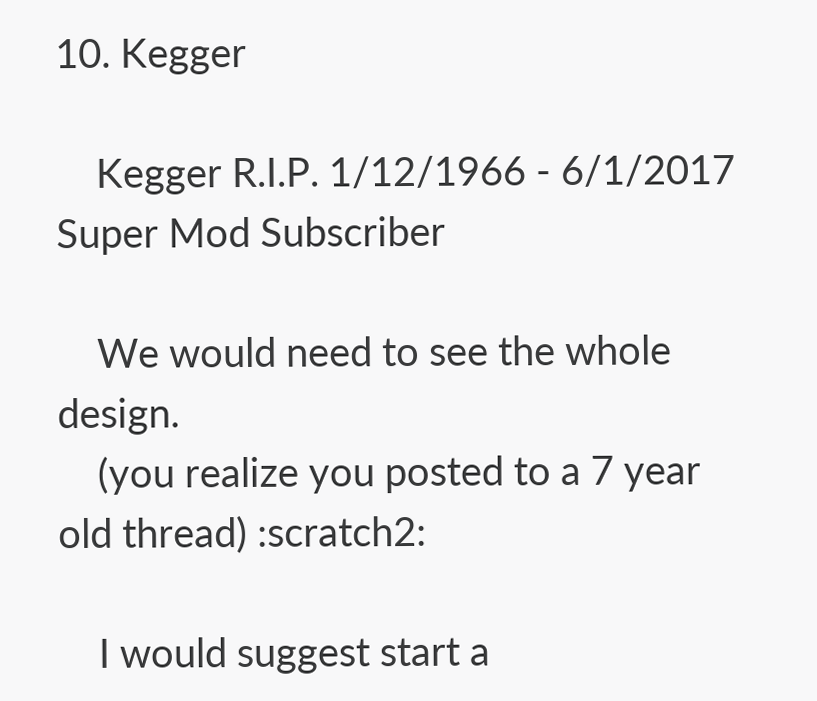10. Kegger

    Kegger R.I.P. 1/12/1966 - 6/1/2017 Super Mod Subscriber

    We would need to see the whole design.
    (you realize you posted to a 7 year old thread) :scratch2:

    I would suggest start a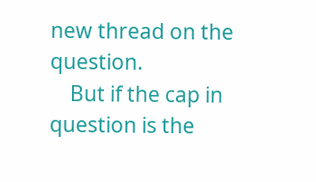new thread on the question.
    But if the cap in question is the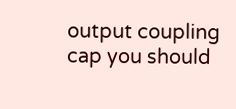output coupling cap you should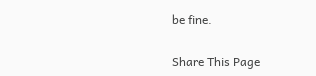be fine.

Share This Page